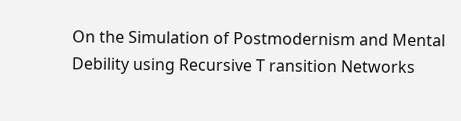On the Simulation of Postmodernism and Mental Debility using Recursive T ransition Networks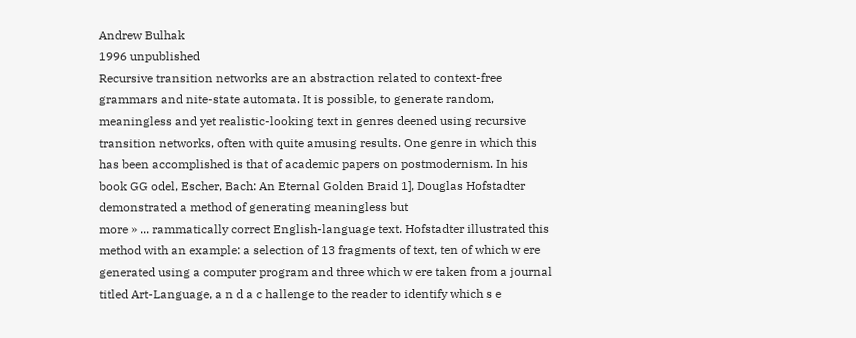Andrew Bulhak
1996 unpublished
Recursive transition networks are an abstraction related to context-free grammars and nite-state automata. It is possible, to generate random, meaningless and yet realistic-looking text in genres deened using recursive transition networks, often with quite amusing results. One genre in which this has been accomplished is that of academic papers on postmodernism. In his book GG odel, Escher, Bach: An Eternal Golden Braid 1], Douglas Hofstadter demonstrated a method of generating meaningless but
more » ... rammatically correct English-language text. Hofstadter illustrated this method with an example: a selection of 13 fragments of text, ten of which w ere generated using a computer program and three which w ere taken from a journal titled Art-Language, a n d a c hallenge to the reader to identify which s e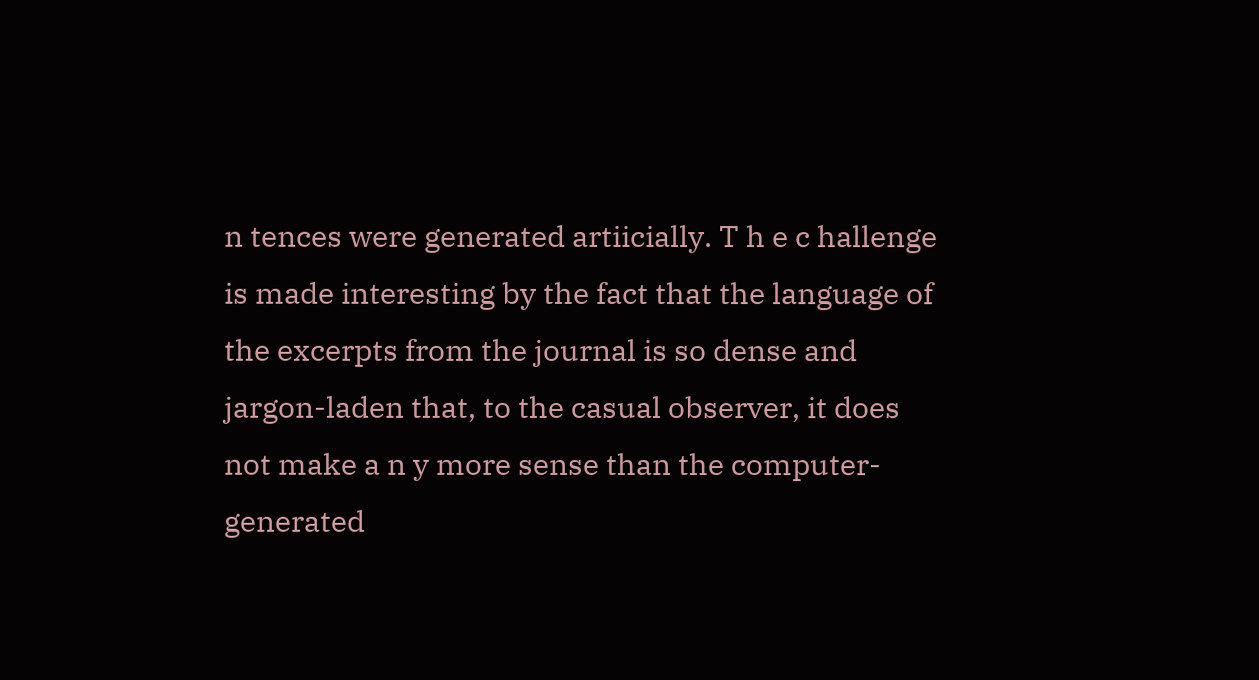n tences were generated artiicially. T h e c hallenge is made interesting by the fact that the language of the excerpts from the journal is so dense and jargon-laden that, to the casual observer, it does not make a n y more sense than the computer-generated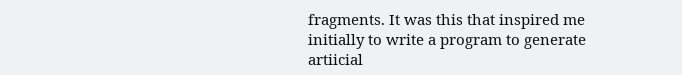fragments. It was this that inspired me initially to write a program to generate artiicial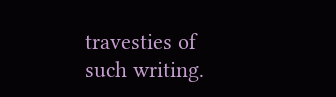travesties of such writing.